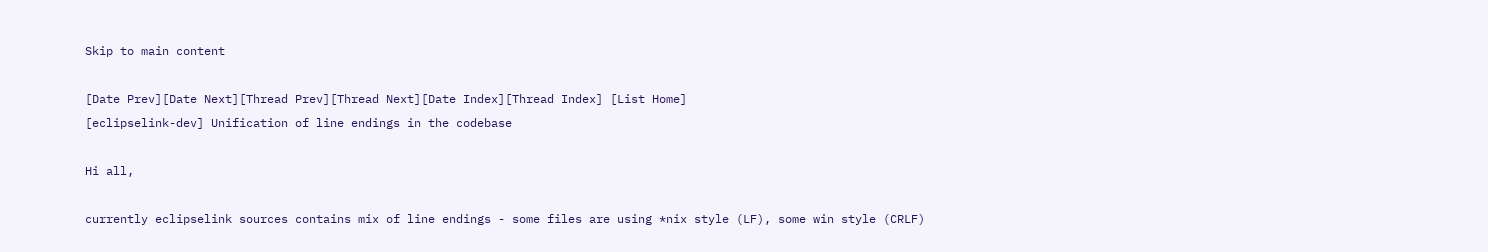Skip to main content

[Date Prev][Date Next][Thread Prev][Thread Next][Date Index][Thread Index] [List Home]
[eclipselink-dev] Unification of line endings in the codebase

Hi all,

currently eclipselink sources contains mix of line endings - some files are using *nix style (LF), some win style (CRLF)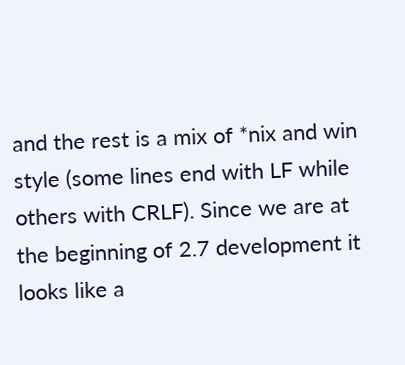and the rest is a mix of *nix and win style (some lines end with LF while others with CRLF). Since we are at the beginning of 2.7 development it looks like a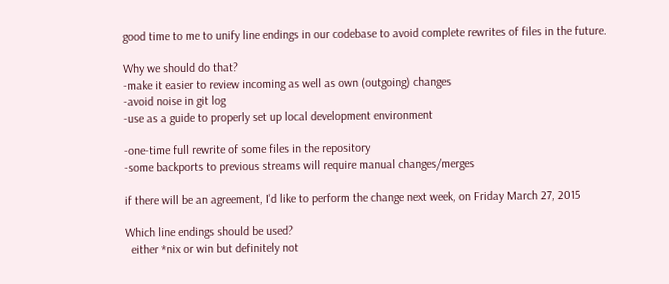good time to me to unify line endings in our codebase to avoid complete rewrites of files in the future.

Why we should do that?
-make it easier to review incoming as well as own (outgoing) changes
-avoid noise in git log
-use as a guide to properly set up local development environment

-one-time full rewrite of some files in the repository
-some backports to previous streams will require manual changes/merges

if there will be an agreement, I'd like to perform the change next week, on Friday March 27, 2015

Which line endings should be used?
  either *nix or win but definitely not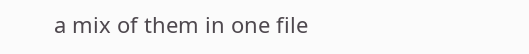a mix of them in one file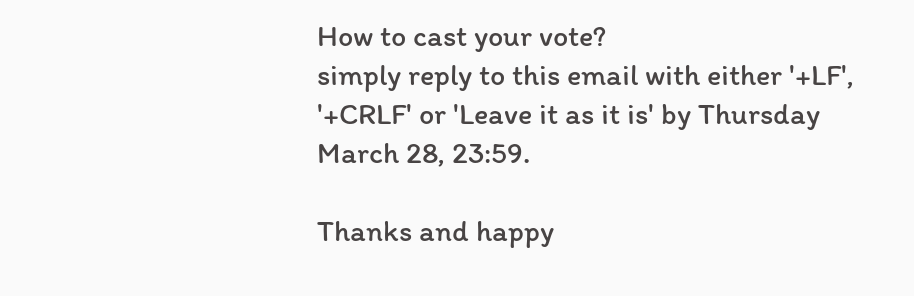How to cast your vote?
simply reply to this email with either '+LF', '+CRLF' or 'Leave it as it is' by Thursday March 28, 23:59.

Thanks and happy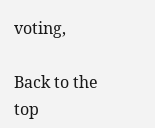voting,

Back to the top